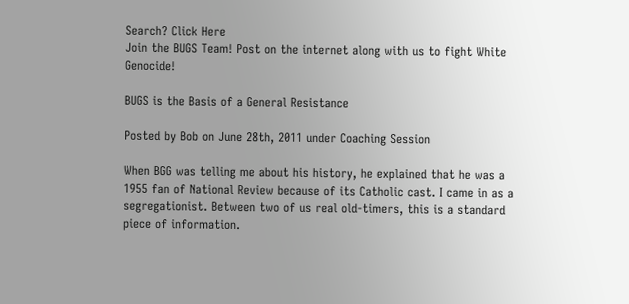Search? Click Here
Join the BUGS Team! Post on the internet along with us to fight White Genocide!

BUGS is the Basis of a General Resistance

Posted by Bob on June 28th, 2011 under Coaching Session

When BGG was telling me about his history, he explained that he was a 1955 fan of National Review because of its Catholic cast. I came in as a segregationist. Between two of us real old-timers, this is a standard piece of information.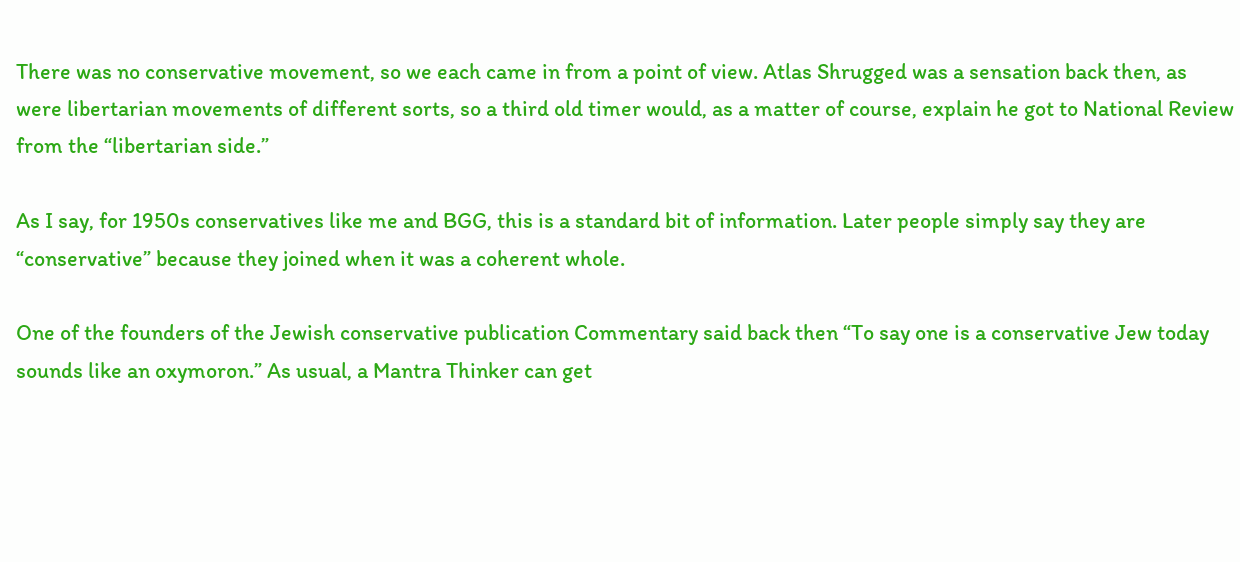There was no conservative movement, so we each came in from a point of view. Atlas Shrugged was a sensation back then, as were libertarian movements of different sorts, so a third old timer would, as a matter of course, explain he got to National Review from the “libertarian side.”

As I say, for 1950s conservatives like me and BGG, this is a standard bit of information. Later people simply say they are “conservative” because they joined when it was a coherent whole.

One of the founders of the Jewish conservative publication Commentary said back then “To say one is a conservative Jew today sounds like an oxymoron.” As usual, a Mantra Thinker can get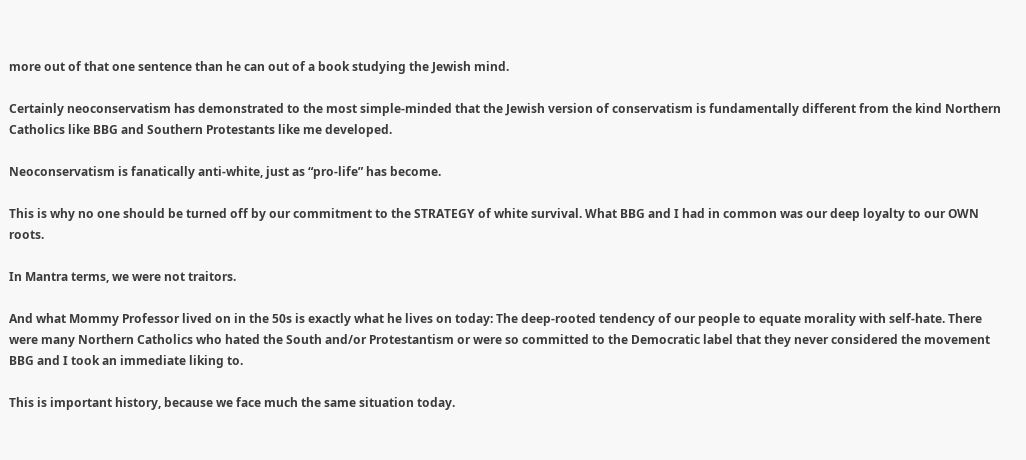more out of that one sentence than he can out of a book studying the Jewish mind.

Certainly neoconservatism has demonstrated to the most simple-minded that the Jewish version of conservatism is fundamentally different from the kind Northern Catholics like BBG and Southern Protestants like me developed.

Neoconservatism is fanatically anti-white, just as “pro-life” has become.

This is why no one should be turned off by our commitment to the STRATEGY of white survival. What BBG and I had in common was our deep loyalty to our OWN roots.

In Mantra terms, we were not traitors.

And what Mommy Professor lived on in the 50s is exactly what he lives on today: The deep-rooted tendency of our people to equate morality with self-hate. There were many Northern Catholics who hated the South and/or Protestantism or were so committed to the Democratic label that they never considered the movement BBG and I took an immediate liking to.

This is important history, because we face much the same situation today.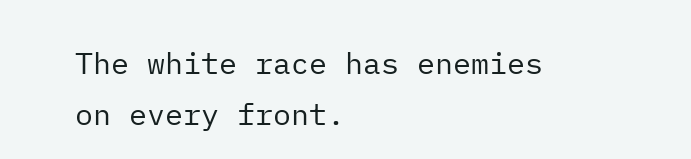The white race has enemies on every front.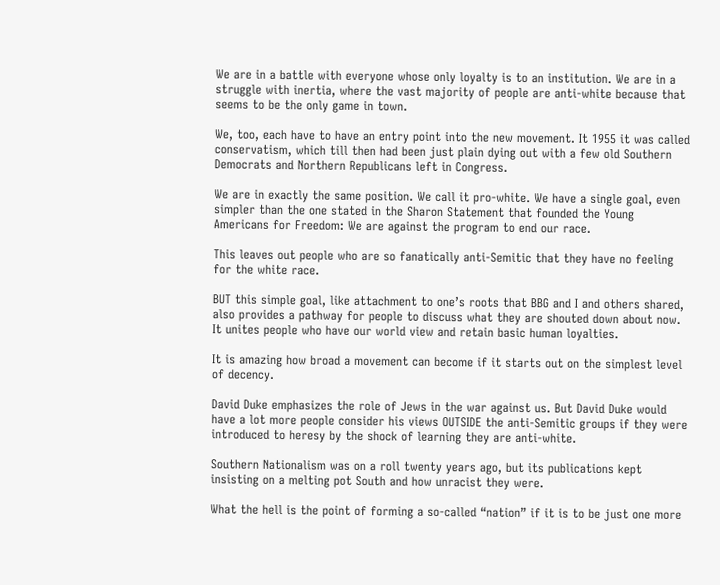We are in a battle with everyone whose only loyalty is to an institution. We are in a struggle with inertia, where the vast majority of people are anti-white because that seems to be the only game in town.

We, too, each have to have an entry point into the new movement. It 1955 it was called conservatism, which till then had been just plain dying out with a few old Southern Democrats and Northern Republicans left in Congress.

We are in exactly the same position. We call it pro-white. We have a single goal, even simpler than the one stated in the Sharon Statement that founded the Young Americans for Freedom: We are against the program to end our race.

This leaves out people who are so fanatically anti-Semitic that they have no feeling for the white race.

BUT this simple goal, like attachment to one’s roots that BBG and I and others shared, also provides a pathway for people to discuss what they are shouted down about now. It unites people who have our world view and retain basic human loyalties.

It is amazing how broad a movement can become if it starts out on the simplest level of decency.

David Duke emphasizes the role of Jews in the war against us. But David Duke would have a lot more people consider his views OUTSIDE the anti-Semitic groups if they were introduced to heresy by the shock of learning they are anti-white.

Southern Nationalism was on a roll twenty years ago, but its publications kept insisting on a melting pot South and how unracist they were.

What the hell is the point of forming a so-called “nation” if it is to be just one more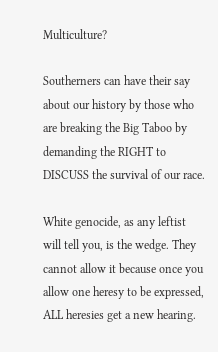Multiculture?

Southerners can have their say about our history by those who are breaking the Big Taboo by demanding the RIGHT to DISCUSS the survival of our race.

White genocide, as any leftist will tell you, is the wedge. They cannot allow it because once you allow one heresy to be expressed, ALL heresies get a new hearing.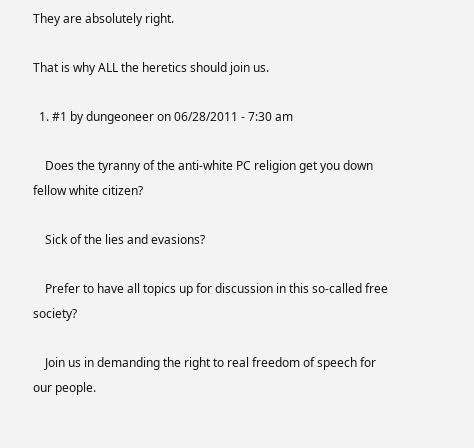They are absolutely right.

That is why ALL the heretics should join us.

  1. #1 by dungeoneer on 06/28/2011 - 7:30 am

    Does the tyranny of the anti-white PC religion get you down fellow white citizen?

    Sick of the lies and evasions?

    Prefer to have all topics up for discussion in this so-called free society?

    Join us in demanding the right to real freedom of speech for our people.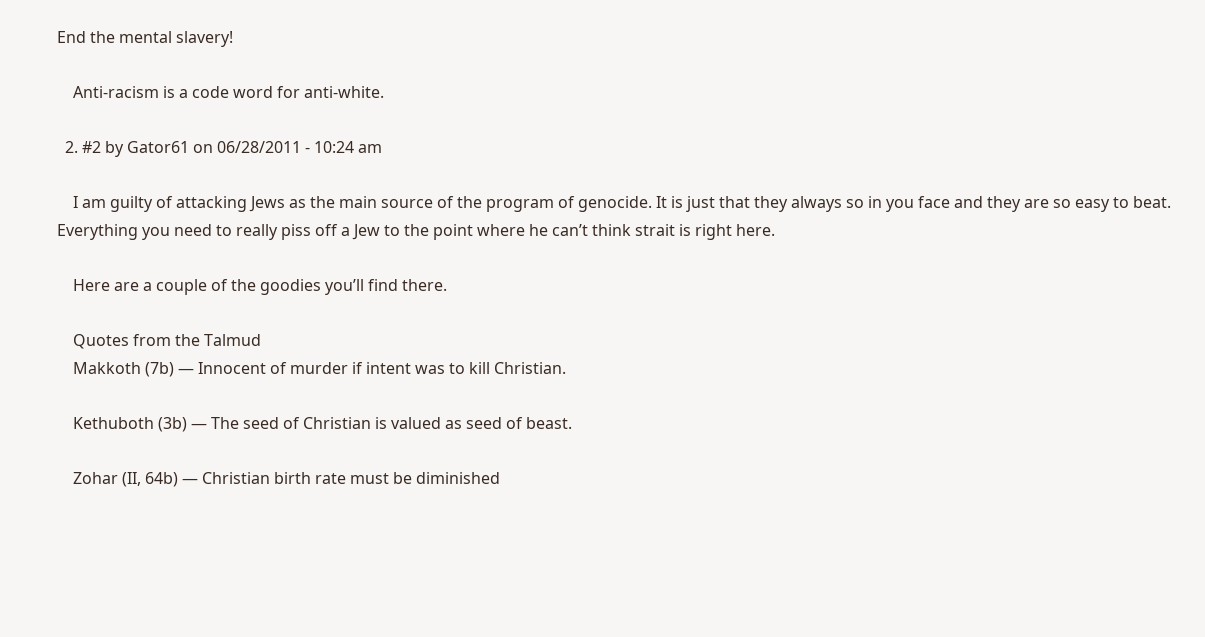End the mental slavery!

    Anti-racism is a code word for anti-white.

  2. #2 by Gator61 on 06/28/2011 - 10:24 am

    I am guilty of attacking Jews as the main source of the program of genocide. It is just that they always so in you face and they are so easy to beat. Everything you need to really piss off a Jew to the point where he can’t think strait is right here.

    Here are a couple of the goodies you’ll find there.

    Quotes from the Talmud
    Makkoth (7b) — Innocent of murder if intent was to kill Christian.

    Kethuboth (3b) — The seed of Christian is valued as seed of beast.

    Zohar (II, 64b) — Christian birth rate must be diminished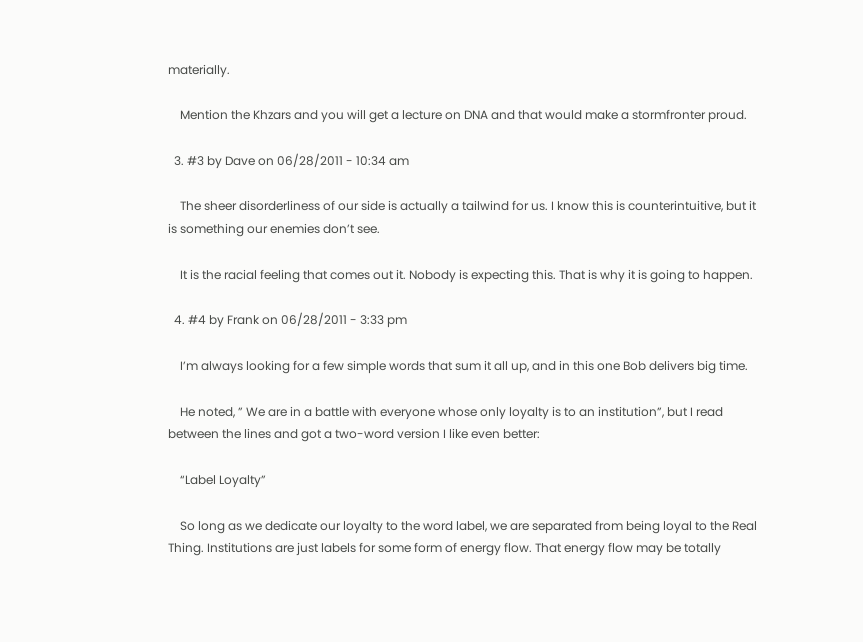materially.

    Mention the Khzars and you will get a lecture on DNA and that would make a stormfronter proud.

  3. #3 by Dave on 06/28/2011 - 10:34 am

    The sheer disorderliness of our side is actually a tailwind for us. I know this is counterintuitive, but it is something our enemies don’t see.

    It is the racial feeling that comes out it. Nobody is expecting this. That is why it is going to happen.

  4. #4 by Frank on 06/28/2011 - 3:33 pm

    I’m always looking for a few simple words that sum it all up, and in this one Bob delivers big time.

    He noted, ” We are in a battle with everyone whose only loyalty is to an institution”, but I read between the lines and got a two-word version I like even better:

    “Label Loyalty”

    So long as we dedicate our loyalty to the word label, we are separated from being loyal to the Real Thing. Institutions are just labels for some form of energy flow. That energy flow may be totally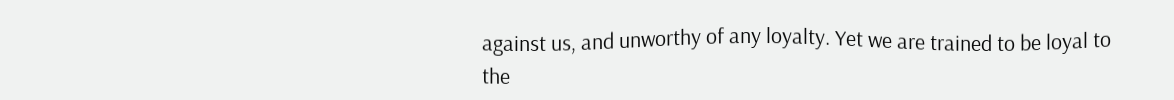against us, and unworthy of any loyalty. Yet we are trained to be loyal to the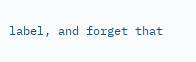label, and forget that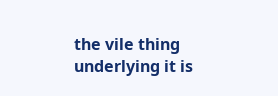the vile thing underlying it is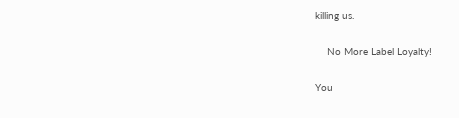killing us.

    No More Label Loyalty!

You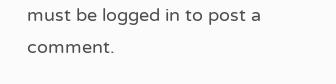must be logged in to post a comment.